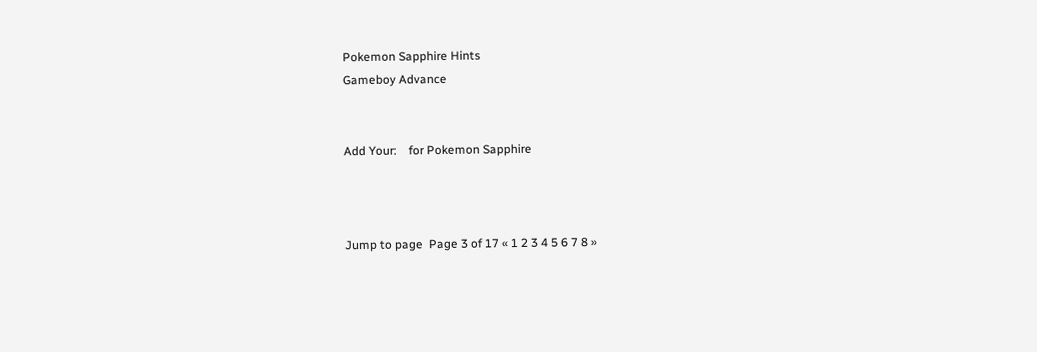Pokemon Sapphire Hints
Gameboy Advance


Add Your:    for Pokemon Sapphire



Jump to page  Page 3 of 17 « 1 2 3 4 5 6 7 8 »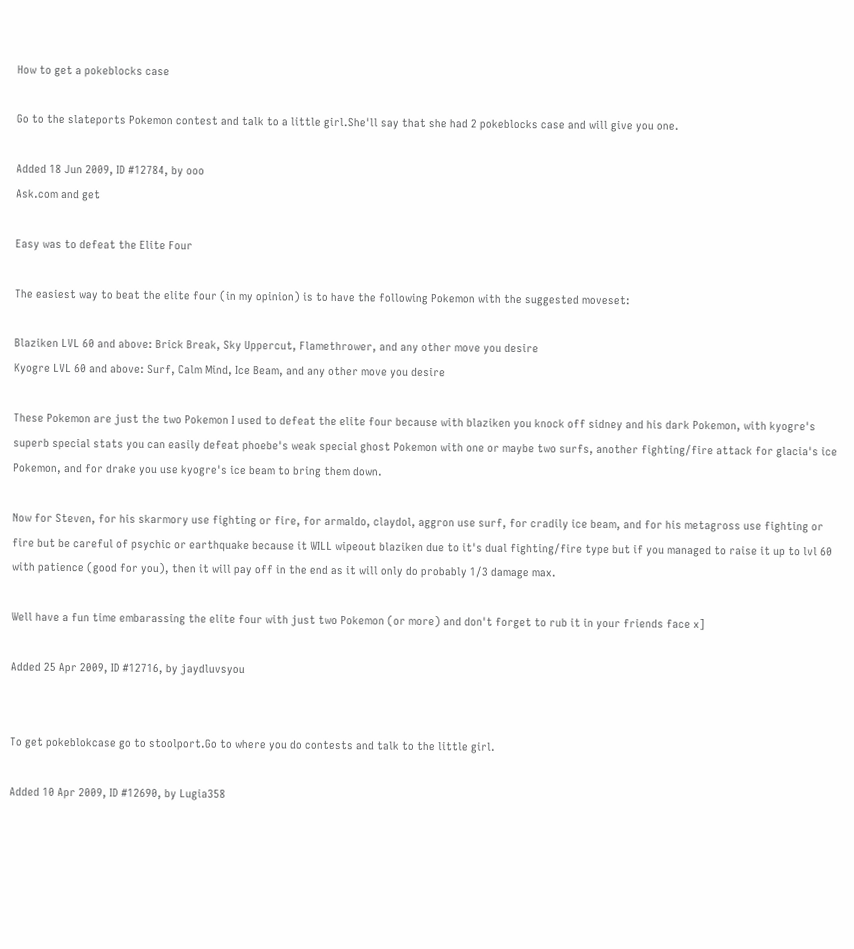How to get a pokeblocks case

Go to the slateports Pokemon contest and talk to a little girl.She'll say that she had 2 pokeblocks case and will give you one.

Added 18 Jun 2009, ID #12784, by ooo
Ask.com and get

Easy was to defeat the Elite Four

The easiest way to beat the elite four (in my opinion) is to have the following Pokemon with the suggested moveset:

Blaziken LVL 60 and above: Brick Break, Sky Uppercut, Flamethrower, and any other move you desire
Kyogre LVL 60 and above: Surf, Calm Mind, Ice Beam, and any other move you desire

These Pokemon are just the two Pokemon I used to defeat the elite four because with blaziken you knock off sidney and his dark Pokemon, with kyogre's superb special stats you can easily defeat phoebe's weak special ghost Pokemon with one or maybe two surfs, another fighting/fire attack for glacia's ice Pokemon, and for drake you use kyogre's ice beam to bring them down.

Now for Steven, for his skarmory use fighting or fire, for armaldo, claydol, aggron use surf, for cradily ice beam, and for his metagross use fighting or fire but be careful of psychic or earthquake because it WILL wipeout blaziken due to it's dual fighting/fire type but if you managed to raise it up to lvl 60 with patience (good for you), then it will pay off in the end as it will only do probably 1/3 damage max.

Well have a fun time embarassing the elite four with just two Pokemon (or more) and don't forget to rub it in your friends face x]

Added 25 Apr 2009, ID #12716, by jaydluvsyou


To get pokeblokcase go to stoolport.Go to where you do contests and talk to the little girl.

Added 10 Apr 2009, ID #12690, by Lugia358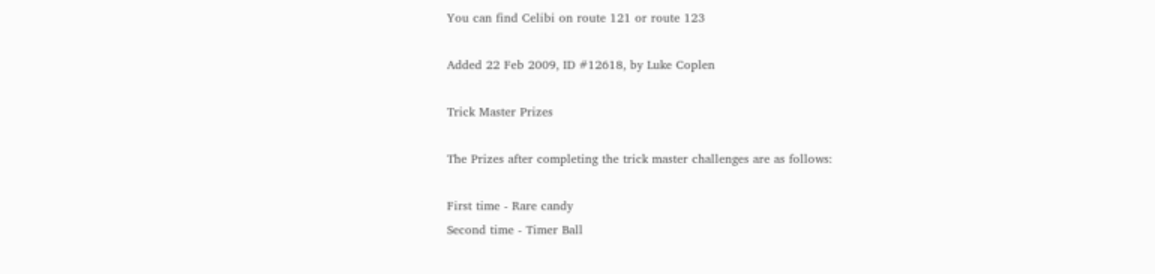You can find Celibi on route 121 or route 123

Added 22 Feb 2009, ID #12618, by Luke Coplen

Trick Master Prizes

The Prizes after completing the trick master challenges are as follows:

First time - Rare candy
Second time - Timer Ball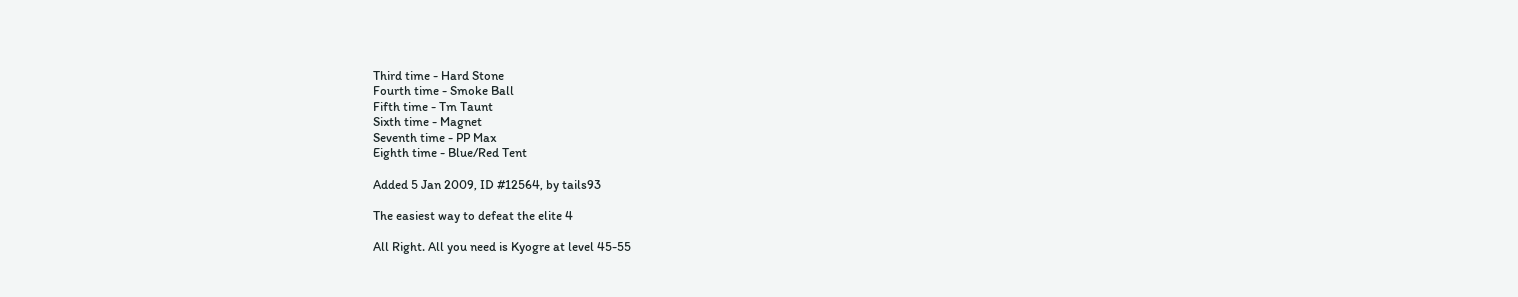Third time - Hard Stone
Fourth time - Smoke Ball
Fifth time - Tm Taunt
Sixth time - Magnet
Seventh time - PP Max
Eighth time - Blue/Red Tent

Added 5 Jan 2009, ID #12564, by tails93

The easiest way to defeat the elite 4

All Right. All you need is Kyogre at level 45-55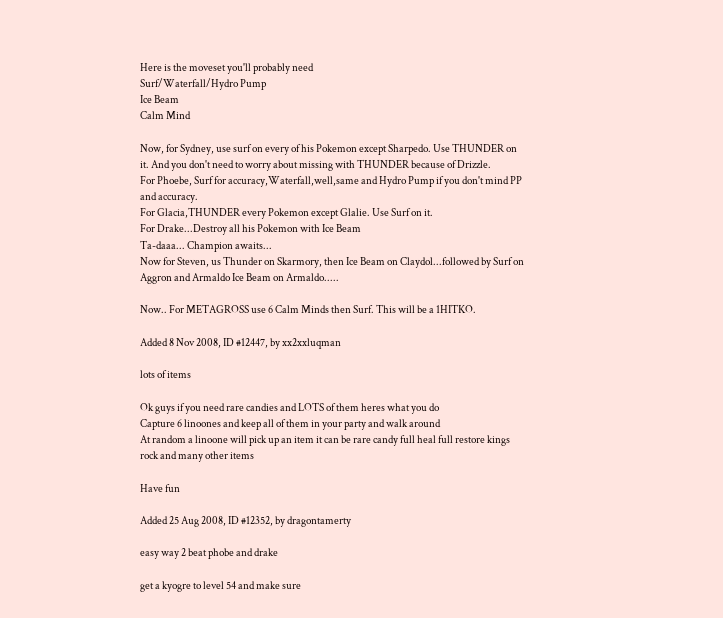Here is the moveset you'll probably need
Surf/Waterfall/Hydro Pump
Ice Beam
Calm Mind

Now, for Sydney, use surf on every of his Pokemon except Sharpedo. Use THUNDER on it. And you don't need to worry about missing with THUNDER because of Drizzle.
For Phoebe, Surf for accuracy,Waterfall,well,same and Hydro Pump if you don't mind PP and accuracy.
For Glacia,THUNDER every Pokemon except Glalie. Use Surf on it.
For Drake...Destroy all his Pokemon with Ice Beam
Ta-daaa... Champion awaits...
Now for Steven, us Thunder on Skarmory, then Ice Beam on Claydol...followed by Surf on Aggron and Armaldo Ice Beam on Armaldo.....

Now.. For METAGROSS use 6 Calm Minds then Surf. This will be a 1HITKO.

Added 8 Nov 2008, ID #12447, by xx2xxluqman

lots of items

Ok guys if you need rare candies and LOTS of them heres what you do
Capture 6 linoones and keep all of them in your party and walk around
At random a linoone will pick up an item it can be rare candy full heal full restore kings rock and many other items

Have fun

Added 25 Aug 2008, ID #12352, by dragontamerty

easy way 2 beat phobe and drake

get a kyogre to level 54 and make sure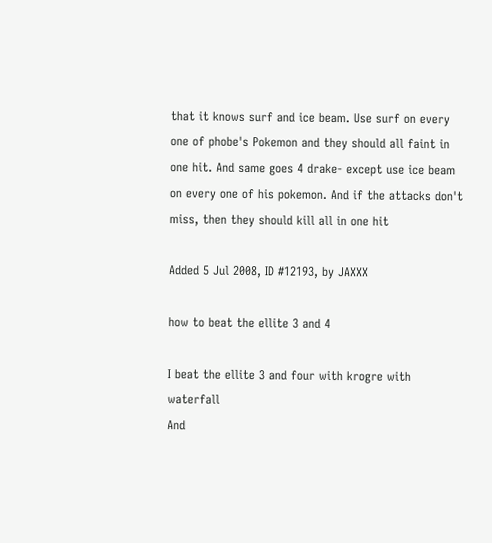that it knows surf and ice beam. Use surf on every one of phobe's Pokemon and they should all faint in one hit. And same goes 4 drake- except use ice beam on every one of his pokemon. And if the attacks don't miss, then they should kill all in one hit

Added 5 Jul 2008, ID #12193, by JAXXX

how to beat the ellite 3 and 4

I beat the ellite 3 and four with krogre with waterfall
And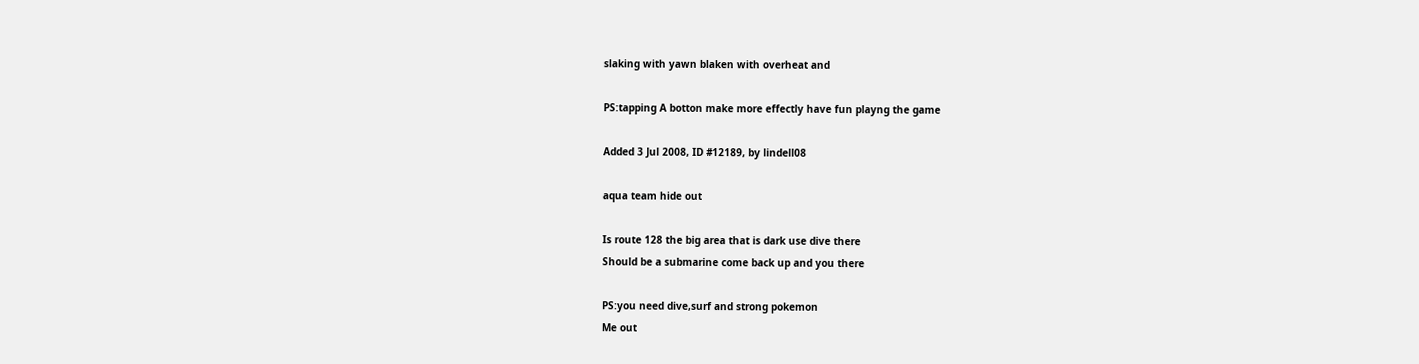slaking with yawn blaken with overheat and

PS:tapping A botton make more effectly have fun playng the game

Added 3 Jul 2008, ID #12189, by lindell08

aqua team hide out

Is route 128 the big area that is dark use dive there
Should be a submarine come back up and you there

PS:you need dive,surf and strong pokemon
Me out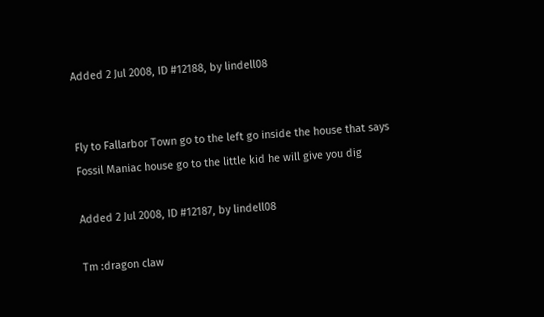Added 2 Jul 2008, ID #12188, by lindell08


Fly to Fallarbor Town go to the left go inside the house that says
Fossil Maniac house go to the little kid he will give you dig

Added 2 Jul 2008, ID #12187, by lindell08

Tm :dragon claw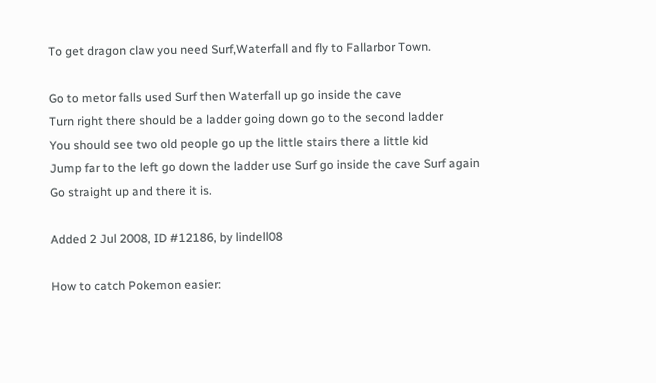To get dragon claw you need Surf,Waterfall and fly to Fallarbor Town.

Go to metor falls used Surf then Waterfall up go inside the cave
Turn right there should be a ladder going down go to the second ladder
You should see two old people go up the little stairs there a little kid
Jump far to the left go down the ladder use Surf go inside the cave Surf again
Go straight up and there it is.

Added 2 Jul 2008, ID #12186, by lindell08

How to catch Pokemon easier: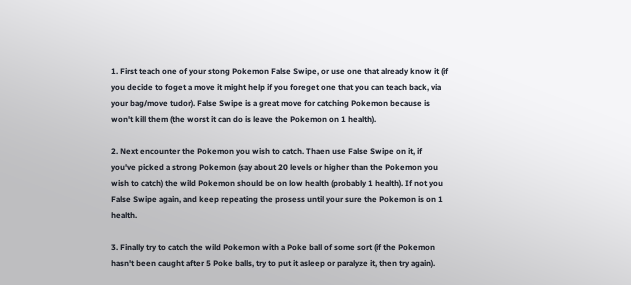1. First teach one of your stong Pokemon False Swipe, or use one that already know it (if you decide to foget a move it might help if you foreget one that you can teach back, via your bag/move tudor). False Swipe is a great move for catching Pokemon because is won't kill them (the worst it can do is leave the Pokemon on 1 health).

2. Next encounter the Pokemon you wish to catch. Thaen use False Swipe on it, if you've picked a strong Pokemon (say about 20 levels or higher than the Pokemon you wish to catch) the wild Pokemon should be on low health (probably 1 health). If not you False Swipe again, and keep repeating the prosess until your sure the Pokemon is on 1 health.

3. Finally try to catch the wild Pokemon with a Poke ball of some sort (if the Pokemon hasn't been caught after 5 Poke balls, try to put it asleep or paralyze it, then try again).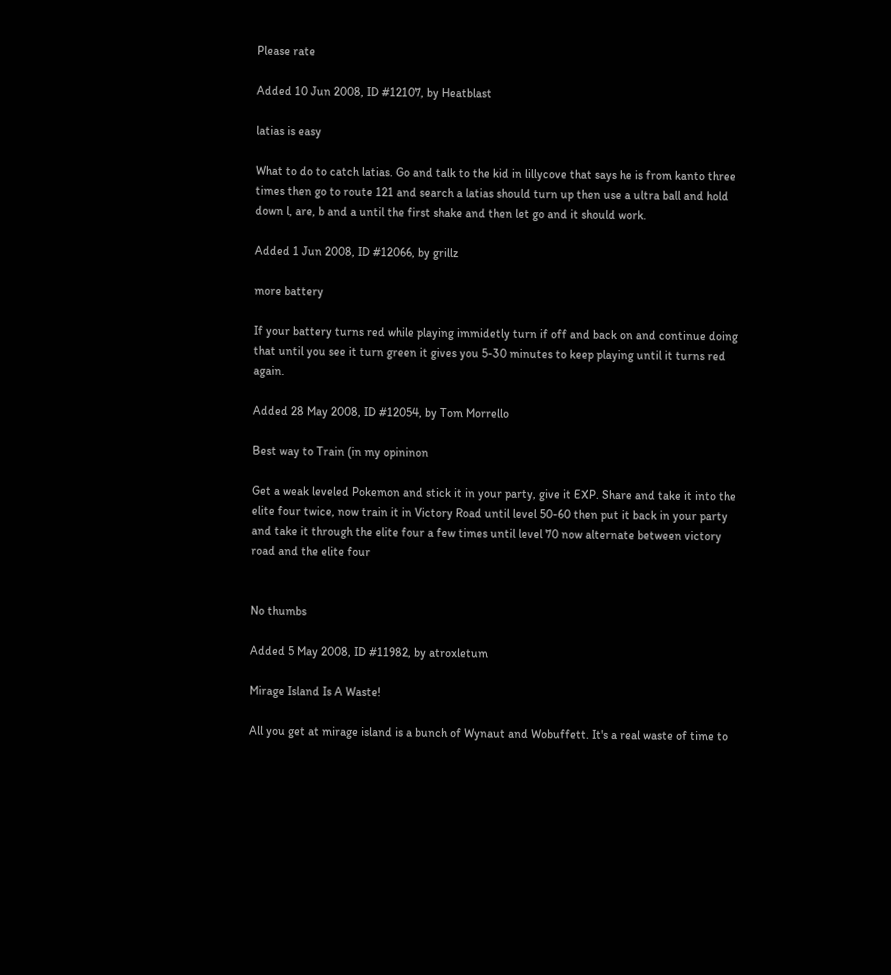Please rate

Added 10 Jun 2008, ID #12107, by Heatblast

latias is easy

What to do to catch latias. Go and talk to the kid in lillycove that says he is from kanto three times then go to route 121 and search a latias should turn up then use a ultra ball and hold down l, are, b and a until the first shake and then let go and it should work.

Added 1 Jun 2008, ID #12066, by grillz

more battery

If your battery turns red while playing immidetly turn if off and back on and continue doing that until you see it turn green it gives you 5-30 minutes to keep playing until it turns red again.

Added 28 May 2008, ID #12054, by Tom Morrello

Best way to Train (in my opininon

Get a weak leveled Pokemon and stick it in your party, give it EXP. Share and take it into the elite four twice, now train it in Victory Road until level 50-60 then put it back in your party and take it through the elite four a few times until level 70 now alternate between victory road and the elite four


No thumbs

Added 5 May 2008, ID #11982, by atroxletum

Mirage Island Is A Waste!

All you get at mirage island is a bunch of Wynaut and Wobuffett. It's a real waste of time to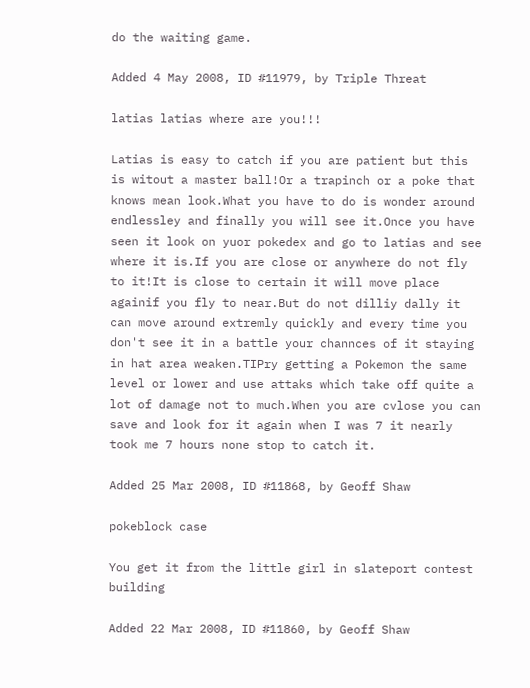do the waiting game.

Added 4 May 2008, ID #11979, by Triple Threat

latias latias where are you!!!

Latias is easy to catch if you are patient but this is witout a master ball!Or a trapinch or a poke that knows mean look.What you have to do is wonder around endlessley and finally you will see it.Once you have seen it look on yuor pokedex and go to latias and see where it is.If you are close or anywhere do not fly to it!It is close to certain it will move place againif you fly to near.But do not dilliy dally it can move around extremly quickly and every time you don't see it in a battle your channces of it staying in hat area weaken.TIPry getting a Pokemon the same level or lower and use attaks which take off quite a lot of damage not to much.When you are cvlose you can save and look for it again when I was 7 it nearly took me 7 hours none stop to catch it.

Added 25 Mar 2008, ID #11868, by Geoff Shaw

pokeblock case

You get it from the little girl in slateport contest building

Added 22 Mar 2008, ID #11860, by Geoff Shaw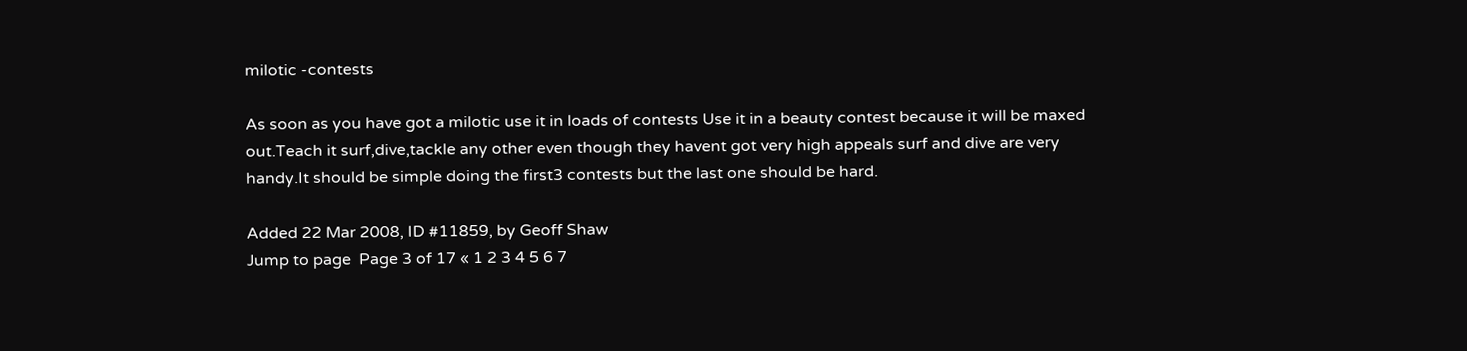milotic -contests

As soon as you have got a milotic use it in loads of contests Use it in a beauty contest because it will be maxed out.Teach it surf,dive,tackle any other even though they havent got very high appeals surf and dive are very handy.It should be simple doing the first3 contests but the last one should be hard.

Added 22 Mar 2008, ID #11859, by Geoff Shaw
Jump to page  Page 3 of 17 « 1 2 3 4 5 6 7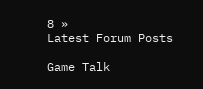8 »
Latest Forum Posts

Game Talk